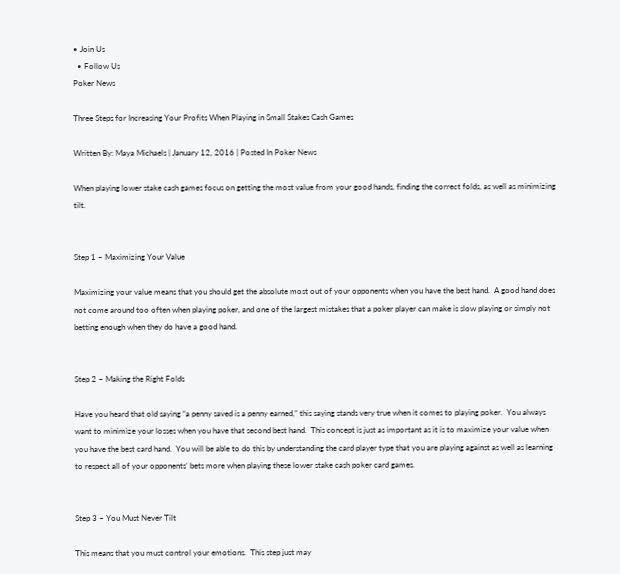• Join Us
  • Follow Us
Poker News

Three Steps for Increasing Your Profits When Playing in Small Stakes Cash Games

Written By: Maya Michaels | January 12, 2016 | Posted In Poker News

When playing lower stake cash games focus on getting the most value from your good hands, finding the correct folds, as well as minimizing tilt.


Step 1 – Maximizing Your Value

Maximizing your value means that you should get the absolute most out of your opponents when you have the best hand.  A good hand does not come around too often when playing poker, and one of the largest mistakes that a poker player can make is slow playing or simply not betting enough when they do have a good hand.


Step 2 – Making the Right Folds

Have you heard that old saying “a penny saved is a penny earned,” this saying stands very true when it comes to playing poker.  You always want to minimize your losses when you have that second best hand.  This concept is just as important as it is to maximize your value when you have the best card hand.  You will be able to do this by understanding the card player type that you are playing against as well as learning to respect all of your opponents’ bets more when playing these lower stake cash poker card games.


Step 3 – You Must Never Tilt

This means that you must control your emotions.  This step just may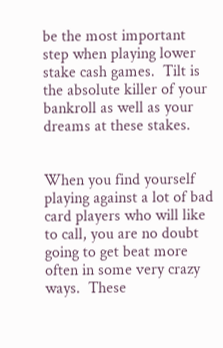be the most important step when playing lower stake cash games.  Tilt is the absolute killer of your bankroll as well as your dreams at these stakes.


When you find yourself playing against a lot of bad card players who will like to call, you are no doubt going to get beat more often in some very crazy ways.  These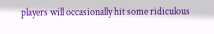players will occasionally hit some ridiculous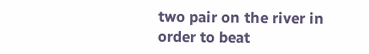two pair on the river in order to beat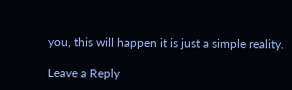you, this will happen it is just a simple reality.

Leave a Reply